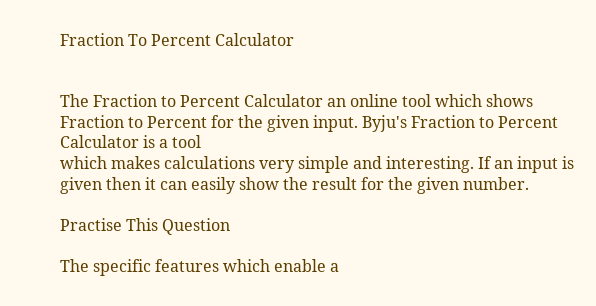Fraction To Percent Calculator


The Fraction to Percent Calculator an online tool which shows Fraction to Percent for the given input. Byju's Fraction to Percent Calculator is a tool
which makes calculations very simple and interesting. If an input is given then it can easily show the result for the given number.

Practise This Question

The specific features which enable a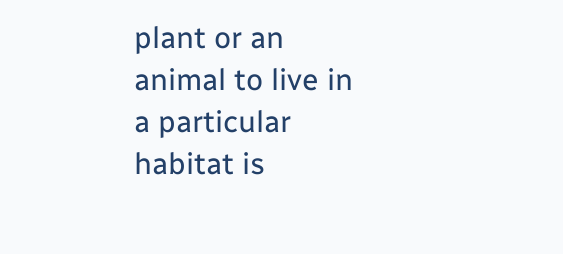plant or an animal to live in a particular habitat is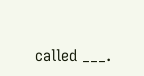called ___.